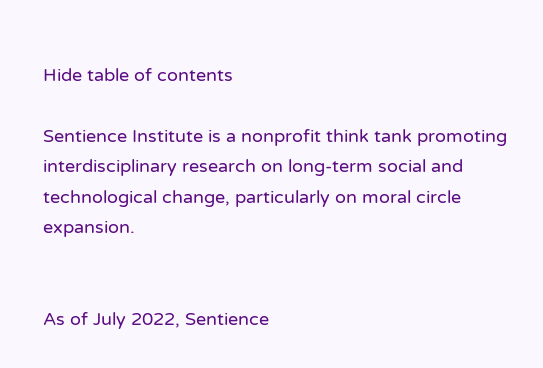Hide table of contents

Sentience Institute is a nonprofit think tank promoting interdisciplinary research on long-term social and technological change, particularly on moral circle expansion.


As of July 2022, Sentience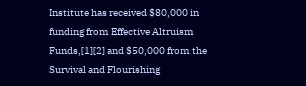Institute has received $80,000 in funding from Effective Altruism Funds,[1][2] and $50,000 from the Survival and Flourishing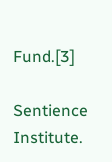Fund.[3]

Sentience Institute.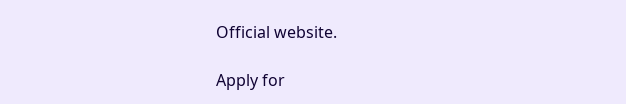Official website.

Apply for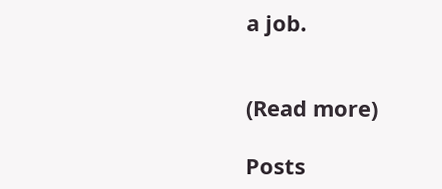a job.


(Read more)

Posts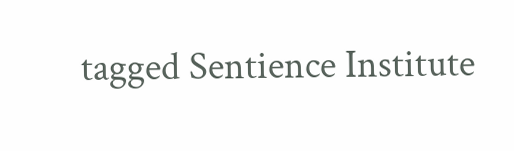tagged Sentience Institute